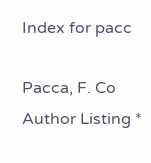Index for pacc

Pacca, F. Co Author Listing *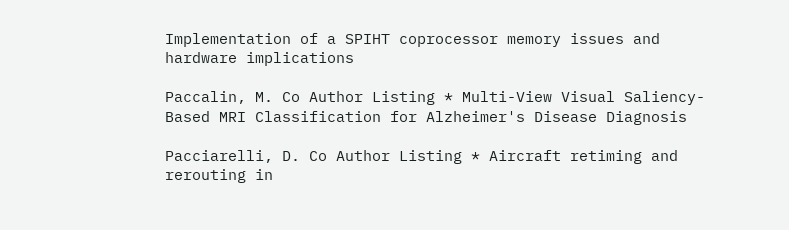Implementation of a SPIHT coprocessor memory issues and hardware implications

Paccalin, M. Co Author Listing * Multi-View Visual Saliency-Based MRI Classification for Alzheimer's Disease Diagnosis

Pacciarelli, D. Co Author Listing * Aircraft retiming and rerouting in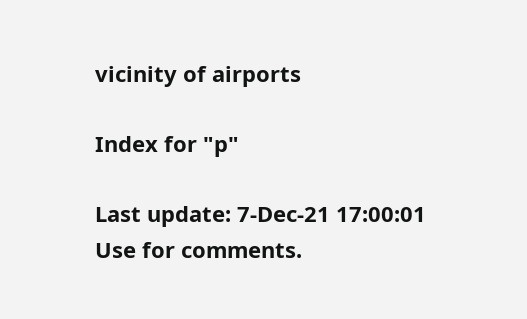vicinity of airports

Index for "p"

Last update: 7-Dec-21 17:00:01
Use for comments.